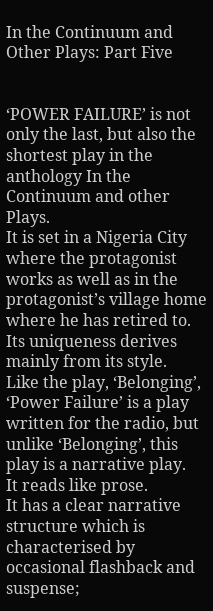In the Continuum and Other Plays: Part Five


‘POWER FAILURE’ is not only the last, but also the shortest play in the anthology In the Continuum and other Plays.
It is set in a Nigeria City where the protagonist works as well as in the protagonist’s village home where he has retired to.
Its uniqueness derives mainly from its style.
Like the play, ‘Belonging’, ‘Power Failure’ is a play written for the radio, but unlike ‘Belonging’, this play is a narrative play.
It reads like prose.
It has a clear narrative structure which is characterised by occasional flashback and suspense;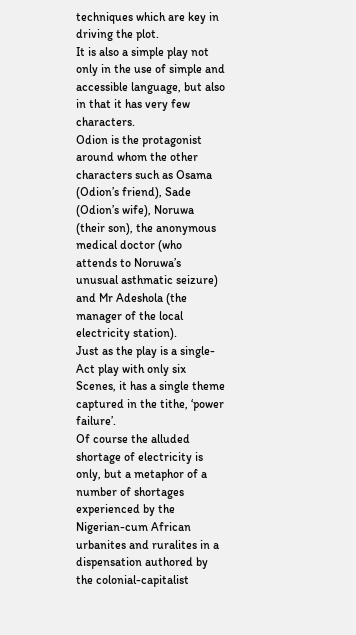techniques which are key in driving the plot.
It is also a simple play not only in the use of simple and accessible language, but also in that it has very few characters.
Odion is the protagonist around whom the other characters such as Osama (Odion’s friend), Sade (Odion’s wife), Noruwa (their son), the anonymous medical doctor (who attends to Noruwa’s unusual asthmatic seizure) and Mr Adeshola (the manager of the local electricity station).
Just as the play is a single-Act play with only six Scenes, it has a single theme captured in the tithe, ‘power failure’.
Of course the alluded shortage of electricity is only, but a metaphor of a number of shortages experienced by the Nigerian-cum African urbanites and ruralites in a dispensation authored by the colonial-capitalist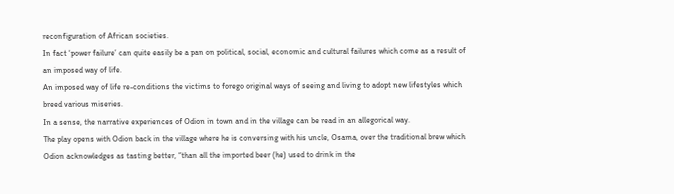reconfiguration of African societies.
In fact ‘power failure’ can quite easily be a pan on political, social, economic and cultural failures which come as a result of an imposed way of life.
An imposed way of life re-conditions the victims to forego original ways of seeing and living to adopt new lifestyles which breed various miseries.
In a sense, the narrative experiences of Odion in town and in the village can be read in an allegorical way.
The play opens with Odion back in the village where he is conversing with his uncle, Osama, over the traditional brew which Odion acknowledges as tasting better, “than all the imported beer (he) used to drink in the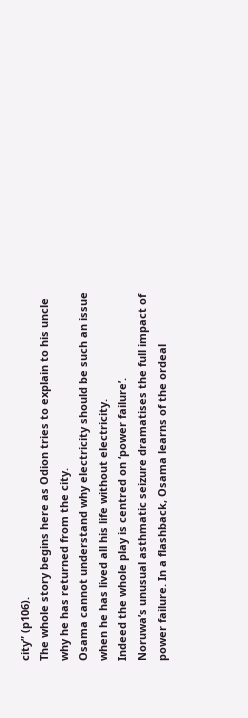city” (p106).
The whole story begins here as Odion tries to explain to his uncle why he has returned from the city.
Osama cannot understand why electricity should be such an issue when he has lived all his life without electricity.
Indeed the whole play is centred on ‘power failure’.
Noruwa’s unusual asthmatic seizure dramatises the full impact of power failure. In a flashback, Osama learns of the ordeal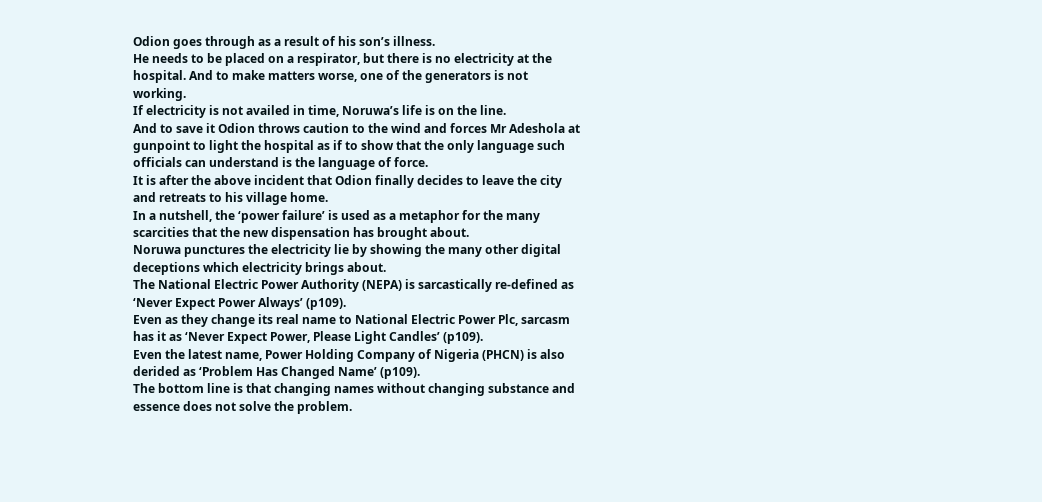Odion goes through as a result of his son’s illness.
He needs to be placed on a respirator, but there is no electricity at the hospital. And to make matters worse, one of the generators is not working.
If electricity is not availed in time, Noruwa’s life is on the line.
And to save it Odion throws caution to the wind and forces Mr Adeshola at gunpoint to light the hospital as if to show that the only language such officials can understand is the language of force.
It is after the above incident that Odion finally decides to leave the city and retreats to his village home.
In a nutshell, the ‘power failure’ is used as a metaphor for the many scarcities that the new dispensation has brought about.
Noruwa punctures the electricity lie by showing the many other digital deceptions which electricity brings about.
The National Electric Power Authority (NEPA) is sarcastically re-defined as ‘Never Expect Power Always’ (p109).
Even as they change its real name to National Electric Power Plc, sarcasm has it as ‘Never Expect Power, Please Light Candles’ (p109).
Even the latest name, Power Holding Company of Nigeria (PHCN) is also derided as ‘Problem Has Changed Name’ (p109).
The bottom line is that changing names without changing substance and essence does not solve the problem.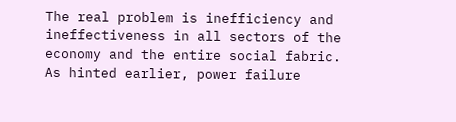The real problem is inefficiency and ineffectiveness in all sectors of the economy and the entire social fabric.
As hinted earlier, power failure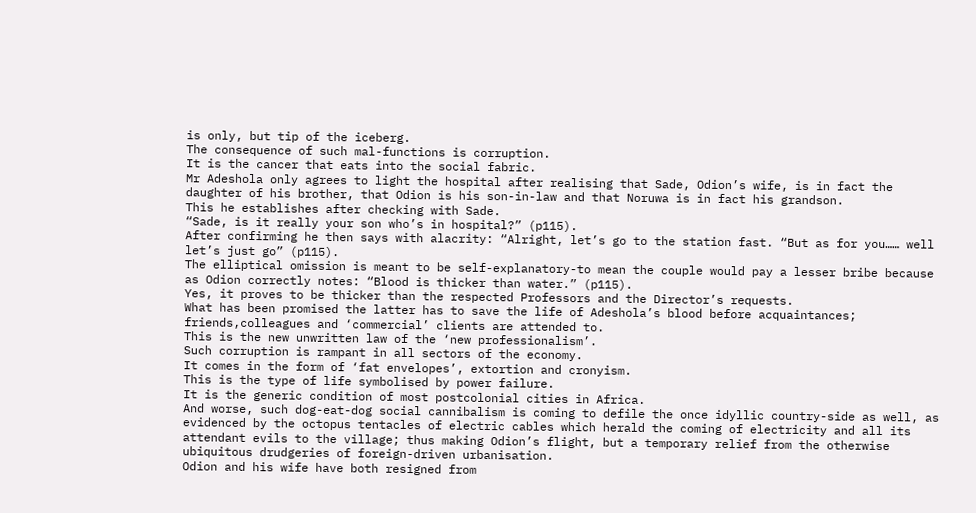is only, but tip of the iceberg.
The consequence of such mal-functions is corruption.
It is the cancer that eats into the social fabric.
Mr Adeshola only agrees to light the hospital after realising that Sade, Odion’s wife, is in fact the daughter of his brother, that Odion is his son-in-law and that Noruwa is in fact his grandson.
This he establishes after checking with Sade.
“Sade, is it really your son who’s in hospital?” (p115).
After confirming he then says with alacrity: “Alright, let’s go to the station fast. “But as for you…… well let’s just go” (p115).
The elliptical omission is meant to be self-explanatory-to mean the couple would pay a lesser bribe because as Odion correctly notes: “Blood is thicker than water.” (p115).
Yes, it proves to be thicker than the respected Professors and the Director’s requests.
What has been promised the latter has to save the life of Adeshola’s blood before acquaintances; friends,colleagues and ‘commercial’ clients are attended to.
This is the new unwritten law of the ‘new professionalism’.
Such corruption is rampant in all sectors of the economy.
It comes in the form of ‘fat envelopes’, extortion and cronyism.
This is the type of life symbolised by power failure.
It is the generic condition of most postcolonial cities in Africa.
And worse, such dog-eat-dog social cannibalism is coming to defile the once idyllic country-side as well, as evidenced by the octopus tentacles of electric cables which herald the coming of electricity and all its attendant evils to the village; thus making Odion’s flight, but a temporary relief from the otherwise ubiquitous drudgeries of foreign-driven urbanisation.
Odion and his wife have both resigned from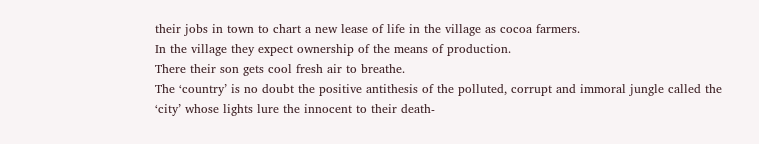their jobs in town to chart a new lease of life in the village as cocoa farmers.
In the village they expect ownership of the means of production.
There their son gets cool fresh air to breathe.
The ‘country’ is no doubt the positive antithesis of the polluted, corrupt and immoral jungle called the ‘city’ whose lights lure the innocent to their death-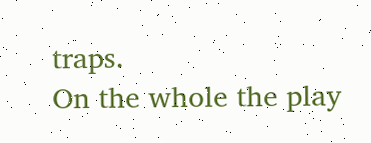traps.
On the whole the play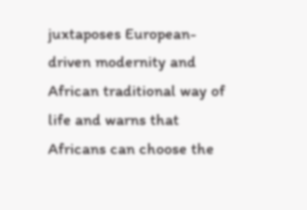juxtaposes European-driven modernity and African traditional way of life and warns that Africans can choose the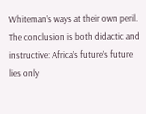Whiteman’s ways at their own peril.
The conclusion is both didactic and instructive: Africa’s future’s future lies only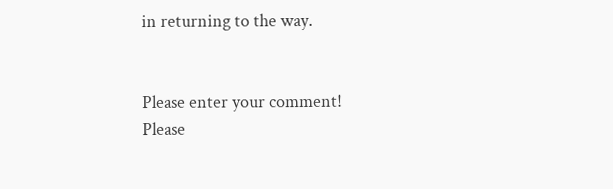in returning to the way.


Please enter your comment!
Please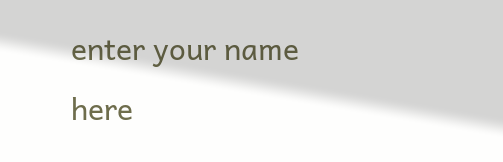enter your name here